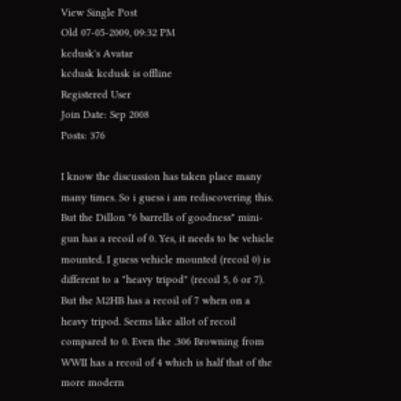View Single Post
Old 07-05-2009, 09:32 PM
kcdusk's Avatar
kcdusk kcdusk is offline
Registered User
Join Date: Sep 2008
Posts: 376

I know the discussion has taken place many many times. So i guess i am rediscovering this. But the Dillon "6 barrells of goodness" mini-gun has a recoil of 0. Yes, it needs to be vehicle mounted. I guess vehicle mounted (recoil 0) is different to a "heavy tripod" (recoil 5, 6 or 7). But the M2HB has a recoil of 7 when on a heavy tripod. Seems like allot of recoil compared to 0. Even the .306 Browning from WWII has a recoil of 4 which is half that of the more modern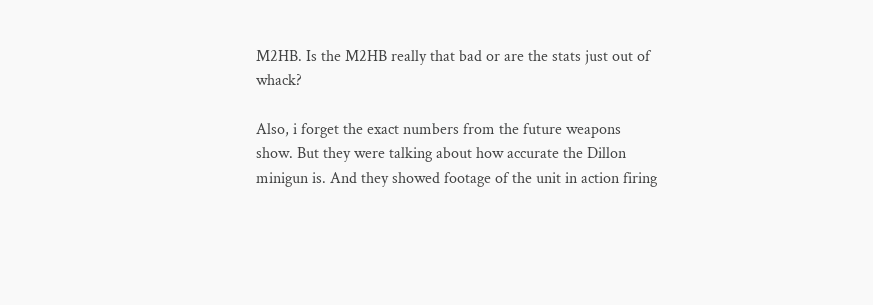M2HB. Is the M2HB really that bad or are the stats just out of whack?

Also, i forget the exact numbers from the future weapons show. But they were talking about how accurate the Dillon minigun is. And they showed footage of the unit in action firing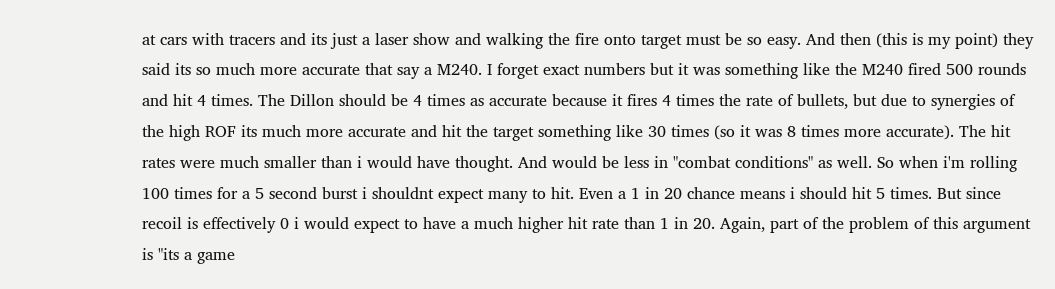at cars with tracers and its just a laser show and walking the fire onto target must be so easy. And then (this is my point) they said its so much more accurate that say a M240. I forget exact numbers but it was something like the M240 fired 500 rounds and hit 4 times. The Dillon should be 4 times as accurate because it fires 4 times the rate of bullets, but due to synergies of the high ROF its much more accurate and hit the target something like 30 times (so it was 8 times more accurate). The hit rates were much smaller than i would have thought. And would be less in "combat conditions" as well. So when i'm rolling 100 times for a 5 second burst i shouldnt expect many to hit. Even a 1 in 20 chance means i should hit 5 times. But since recoil is effectively 0 i would expect to have a much higher hit rate than 1 in 20. Again, part of the problem of this argument is "its a game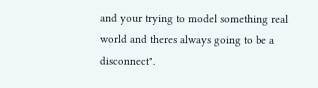and your trying to model something real world and theres always going to be a disconnect".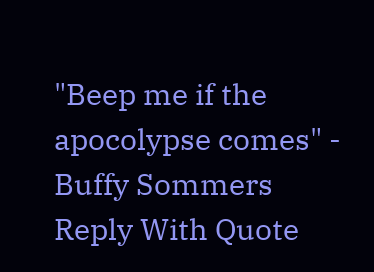"Beep me if the apocolypse comes" - Buffy Sommers
Reply With Quote